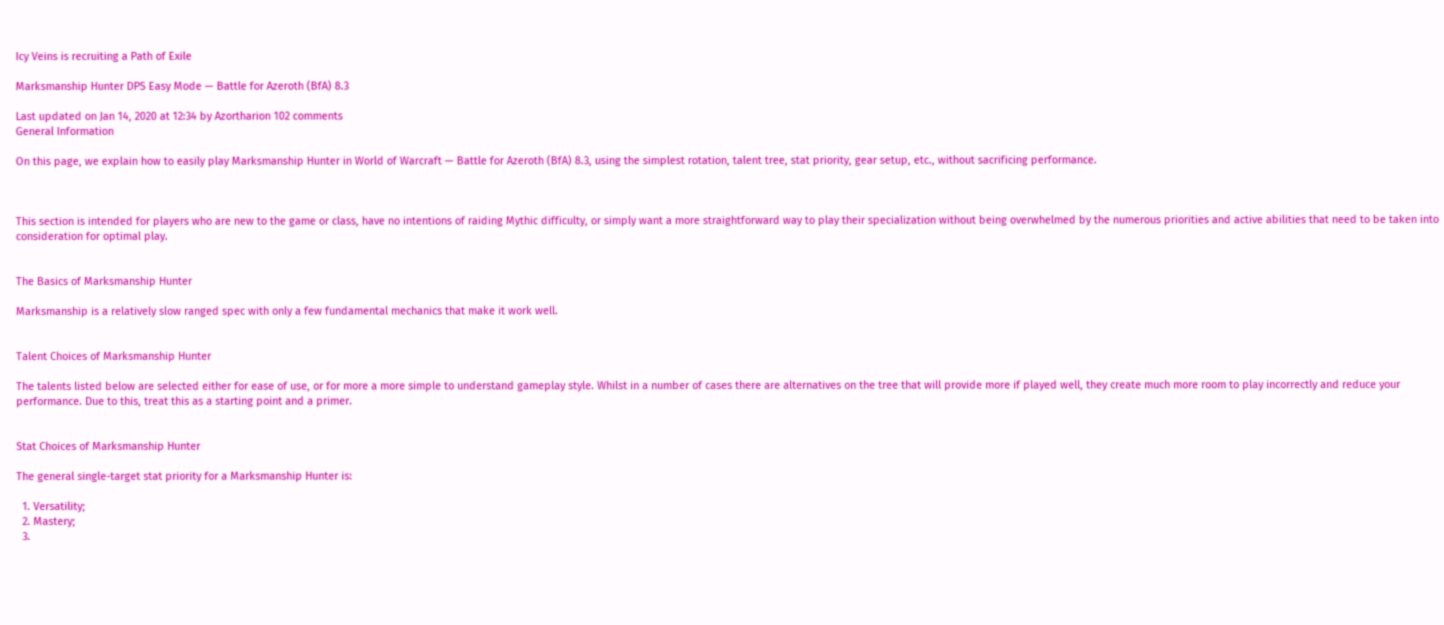Icy Veins is recruiting a Path of Exile

Marksmanship Hunter DPS Easy Mode — Battle for Azeroth (BfA) 8.3

Last updated on Jan 14, 2020 at 12:34 by Azortharion 102 comments
General Information

On this page, we explain how to easily play Marksmanship Hunter in World of Warcraft — Battle for Azeroth (BfA) 8.3, using the simplest rotation, talent tree, stat priority, gear setup, etc., without sacrificing performance.



This section is intended for players who are new to the game or class, have no intentions of raiding Mythic difficulty, or simply want a more straightforward way to play their specialization without being overwhelmed by the numerous priorities and active abilities that need to be taken into consideration for optimal play.


The Basics of Marksmanship Hunter

Marksmanship is a relatively slow ranged spec with only a few fundamental mechanics that make it work well.


Talent Choices of Marksmanship Hunter

The talents listed below are selected either for ease of use, or for more a more simple to understand gameplay style. Whilst in a number of cases there are alternatives on the tree that will provide more if played well, they create much more room to play incorrectly and reduce your performance. Due to this, treat this as a starting point and a primer.


Stat Choices of Marksmanship Hunter

The general single-target stat priority for a Marksmanship Hunter is:

  1. Versatility;
  2. Mastery;
  3.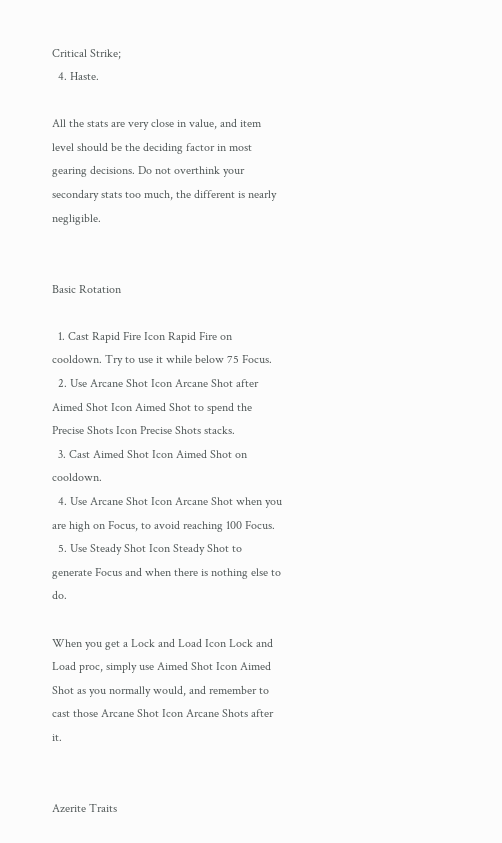Critical Strike;
  4. Haste.

All the stats are very close in value, and item level should be the deciding factor in most gearing decisions. Do not overthink your secondary stats too much, the different is nearly negligible.


Basic Rotation

  1. Cast Rapid Fire Icon Rapid Fire on cooldown. Try to use it while below 75 Focus.
  2. Use Arcane Shot Icon Arcane Shot after Aimed Shot Icon Aimed Shot to spend the Precise Shots Icon Precise Shots stacks.
  3. Cast Aimed Shot Icon Aimed Shot on cooldown.
  4. Use Arcane Shot Icon Arcane Shot when you are high on Focus, to avoid reaching 100 Focus.
  5. Use Steady Shot Icon Steady Shot to generate Focus and when there is nothing else to do.

When you get a Lock and Load Icon Lock and Load proc, simply use Aimed Shot Icon Aimed Shot as you normally would, and remember to cast those Arcane Shot Icon Arcane Shots after it.


Azerite Traits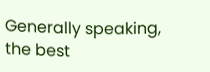Generally speaking, the best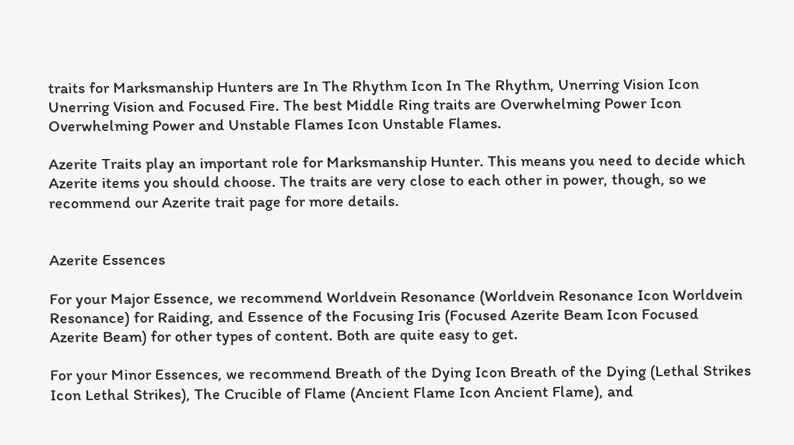traits for Marksmanship Hunters are In The Rhythm Icon In The Rhythm, Unerring Vision Icon Unerring Vision and Focused Fire. The best Middle Ring traits are Overwhelming Power Icon Overwhelming Power and Unstable Flames Icon Unstable Flames.

Azerite Traits play an important role for Marksmanship Hunter. This means you need to decide which Azerite items you should choose. The traits are very close to each other in power, though, so we recommend our Azerite trait page for more details.


Azerite Essences

For your Major Essence, we recommend Worldvein Resonance (Worldvein Resonance Icon Worldvein Resonance) for Raiding, and Essence of the Focusing Iris (Focused Azerite Beam Icon Focused Azerite Beam) for other types of content. Both are quite easy to get.

For your Minor Essences, we recommend Breath of the Dying Icon Breath of the Dying (Lethal Strikes Icon Lethal Strikes), The Crucible of Flame (Ancient Flame Icon Ancient Flame), and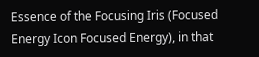Essence of the Focusing Iris (Focused Energy Icon Focused Energy), in that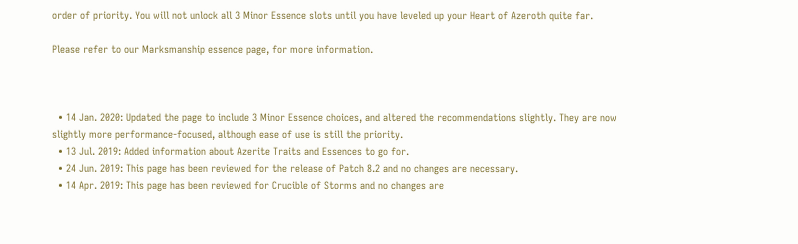order of priority. You will not unlock all 3 Minor Essence slots until you have leveled up your Heart of Azeroth quite far.

Please refer to our Marksmanship essence page, for more information.



  • 14 Jan. 2020: Updated the page to include 3 Minor Essence choices, and altered the recommendations slightly. They are now slightly more performance-focused, although ease of use is still the priority.
  • 13 Jul. 2019: Added information about Azerite Traits and Essences to go for.
  • 24 Jun. 2019: This page has been reviewed for the release of Patch 8.2 and no changes are necessary.
  • 14 Apr. 2019: This page has been reviewed for Crucible of Storms and no changes are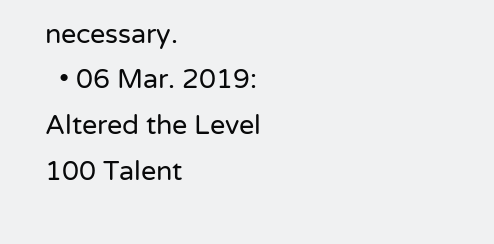necessary.
  • 06 Mar. 2019: Altered the Level 100 Talent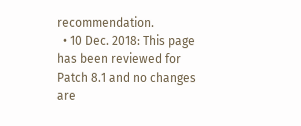recommendation.
  • 10 Dec. 2018: This page has been reviewed for Patch 8.1 and no changes are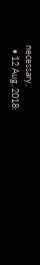necessary.
  • 12 Aug. 2018: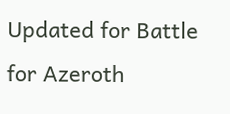Updated for Battle for Azeroth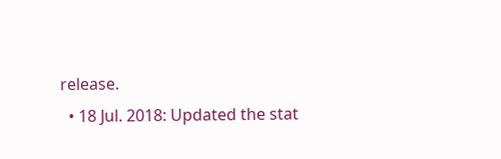release.
  • 18 Jul. 2018: Updated the stat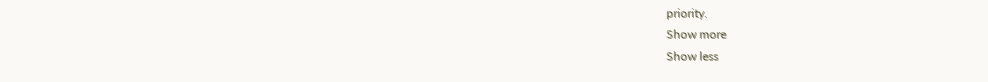priority.
Show more
Show less